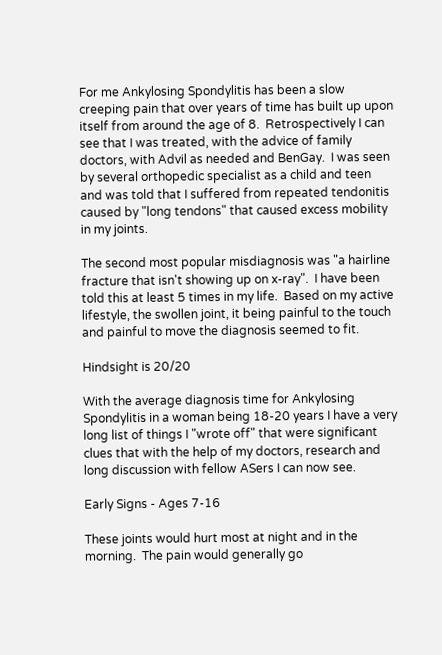For me Ankylosing Spondylitis has been a slow creeping pain that over years of time has built up upon itself from around the age of 8.  Retrospectively I can see that I was treated, with the advice of family doctors, with Advil as needed and BenGay.  I was seen by several orthopedic specialist as a child and teen and was told that I suffered from repeated tendonitis caused by "long tendons" that caused excess mobility in my joints.

The second most popular misdiagnosis was "a hairline fracture that isn't showing up on x-ray".  I have been told this at least 5 times in my life.  Based on my active lifestyle, the swollen joint, it being painful to the touch and painful to move the diagnosis seemed to fit.

Hindsight is 20/20

With the average diagnosis time for Ankylosing Spondylitis in a woman being 18-20 years I have a very long list of things I "wrote off" that were significant clues that with the help of my doctors, research and long discussion with fellow ASers I can now see.

Early Signs - Ages 7-16

These joints would hurt most at night and in the morning.  The pain would generally go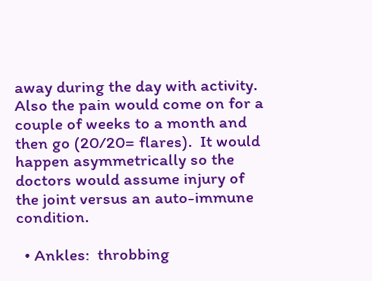away during the day with activity.  Also the pain would come on for a couple of weeks to a month and then go (20/20= flares).  It would happen asymmetrically so the doctors would assume injury of the joint versus an auto-immune condition.

  • Ankles:  throbbing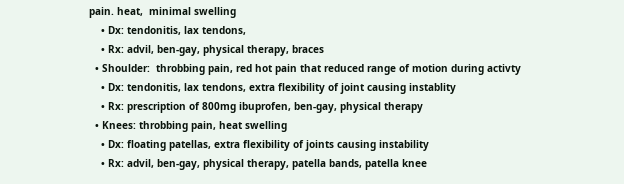pain. heat,  minimal swelling
    • Dx: tendonitis, lax tendons,
    • Rx: advil, ben-gay, physical therapy, braces
  • Shoulder:  throbbing pain, red hot pain that reduced range of motion during activty
    • Dx: tendonitis, lax tendons, extra flexibility of joint causing instablity
    • Rx: prescription of 800mg ibuprofen, ben-gay, physical therapy
  • Knees: throbbing pain, heat swelling
    • Dx: floating patellas, extra flexibility of joints causing instability
    • Rx: advil, ben-gay, physical therapy, patella bands, patella knee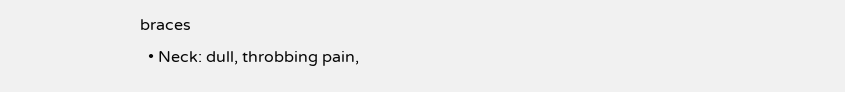braces
  • Neck: dull, throbbing pain,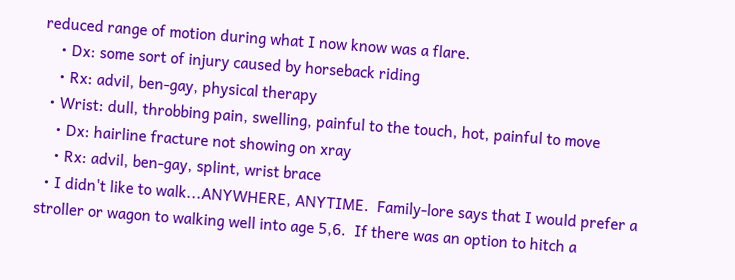reduced range of motion during what I now know was a flare.
    • Dx: some sort of injury caused by horseback riding
    • Rx: advil, ben-gay, physical therapy
  • Wrist: dull, throbbing pain, swelling, painful to the touch, hot, painful to move
    • Dx: hairline fracture not showing on xray
    • Rx: advil, ben-gay, splint, wrist brace
  • I didn't like to walk...ANYWHERE, ANYTIME.  Family-lore says that I would prefer a stroller or wagon to walking well into age 5,6.  If there was an option to hitch a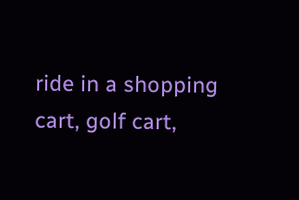ride in a shopping cart, golf cart,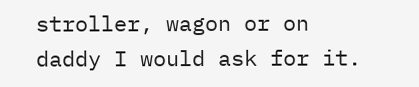stroller, wagon or on daddy I would ask for it.